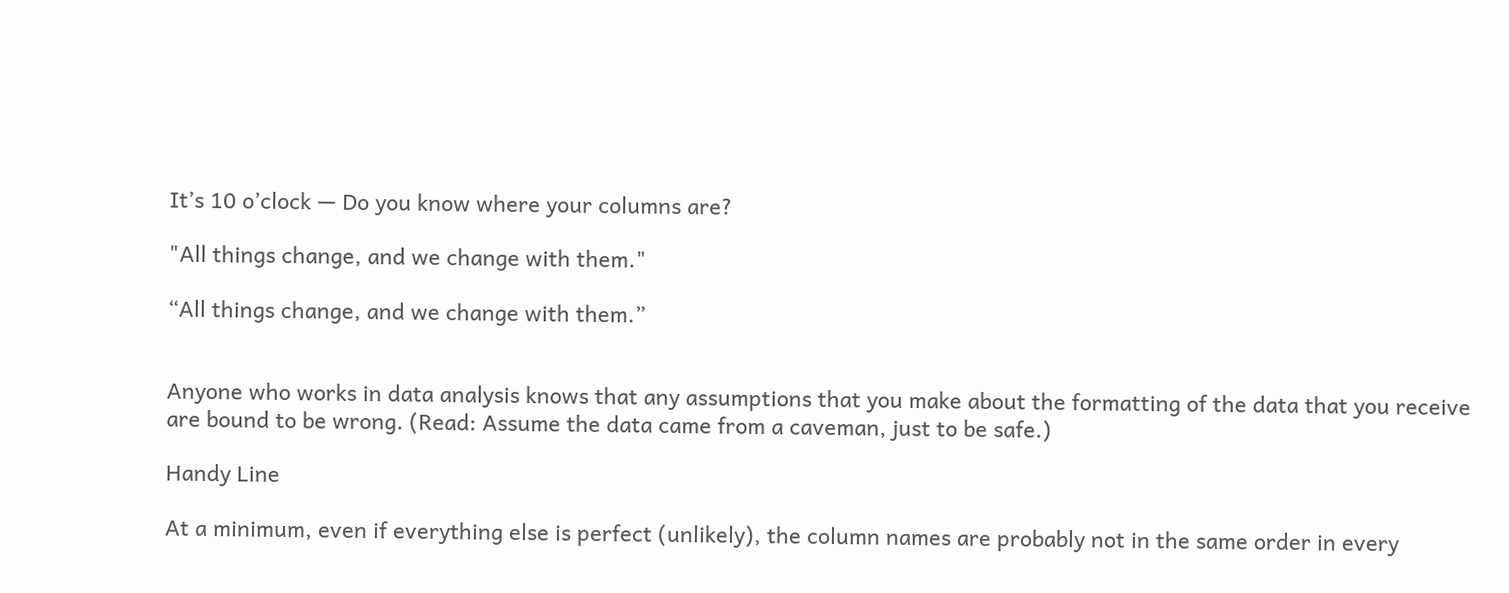It’s 10 o’clock — Do you know where your columns are?

"All things change, and we change with them."

“All things change, and we change with them.”


Anyone who works in data analysis knows that any assumptions that you make about the formatting of the data that you receive are bound to be wrong. (Read: Assume the data came from a caveman, just to be safe.)

Handy Line

At a minimum, even if everything else is perfect (unlikely), the column names are probably not in the same order in every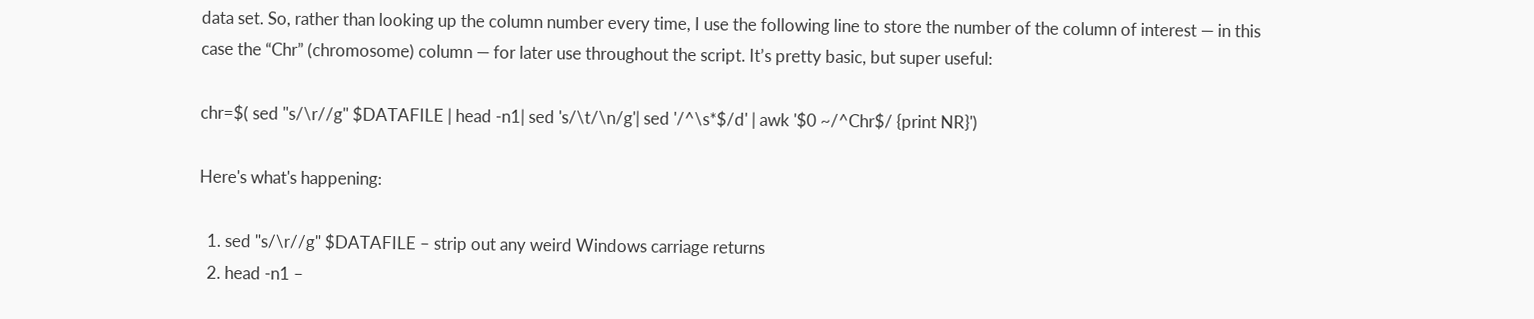data set. So, rather than looking up the column number every time, I use the following line to store the number of the column of interest — in this case the “Chr” (chromosome) column — for later use throughout the script. It’s pretty basic, but super useful:

chr=$( sed "s/\r//g" $DATAFILE | head -n1| sed 's/\t/\n/g'| sed '/^\s*$/d' | awk '$0 ~/^Chr$/ {print NR}')

Here's what's happening:

  1. sed "s/\r//g" $DATAFILE – strip out any weird Windows carriage returns
  2. head -n1 –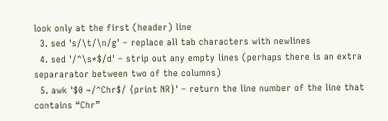look only at the first (header) line
  3. sed 's/\t/\n/g' – replace all tab characters with newlines
  4. sed '/^\s*$/d' – strip out any empty lines (perhaps there is an extra separarator between two of the columns)
  5. awk '$0 ~/^Chr$/ {print NR}' – return the line number of the line that contains “Chr”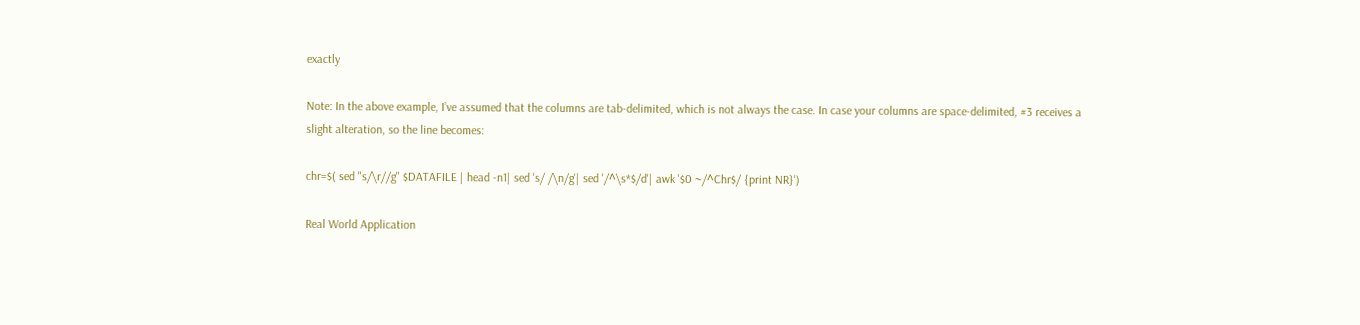exactly

Note: In the above example, I’ve assumed that the columns are tab-delimited, which is not always the case. In case your columns are space-delimited, #3 receives a slight alteration, so the line becomes:

chr=$( sed "s/\r//g" $DATAFILE | head -n1| sed 's/ /\n/g'| sed '/^\s*$/d'| awk '$0 ~/^Chr$/ {print NR}')

Real World Application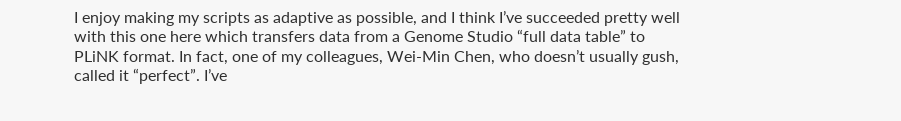I enjoy making my scripts as adaptive as possible, and I think I’ve succeeded pretty well with this one here which transfers data from a Genome Studio “full data table” to PLiNK format. In fact, one of my colleagues, Wei-Min Chen, who doesn’t usually gush, called it “perfect”. I’ve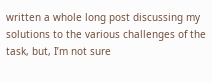written a whole long post discussing my solutions to the various challenges of the task, but, I’m not sure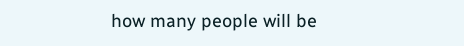how many people will be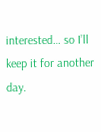interested… so I’ll keep it for another day.